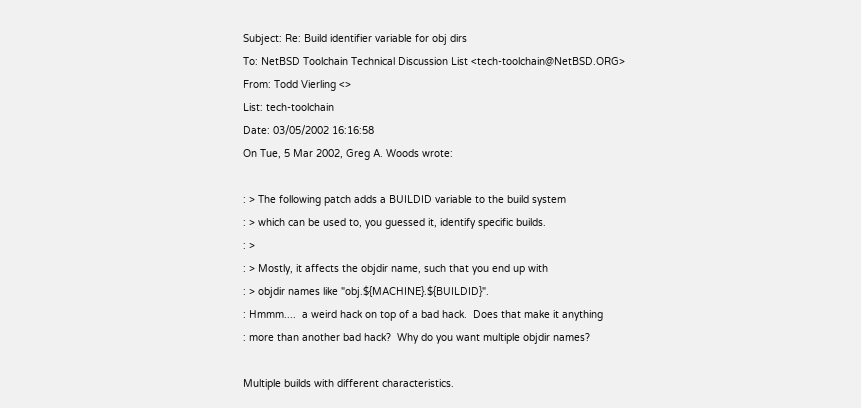Subject: Re: Build identifier variable for obj dirs
To: NetBSD Toolchain Technical Discussion List <tech-toolchain@NetBSD.ORG>
From: Todd Vierling <>
List: tech-toolchain
Date: 03/05/2002 16:16:58
On Tue, 5 Mar 2002, Greg A. Woods wrote:

: > The following patch adds a BUILDID variable to the build system
: > which can be used to, you guessed it, identify specific builds.
: >
: > Mostly, it affects the objdir name, such that you end up with
: > objdir names like "obj.${MACHINE}.${BUILDID}".
: Hmmm....  a weird hack on top of a bad hack.  Does that make it anything
: more than another bad hack?  Why do you want multiple objdir names?

Multiple builds with different characteristics.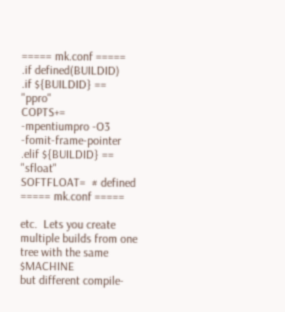===== mk.conf =====
.if defined(BUILDID)
.if ${BUILDID} == "ppro"
COPTS+=     -mpentiumpro -O3 -fomit-frame-pointer
.elif ${BUILDID} == "sfloat"
SOFTFLOAT=  # defined
===== mk.conf =====

etc.  Lets you create multiple builds from one tree with the same $MACHINE
but different compile-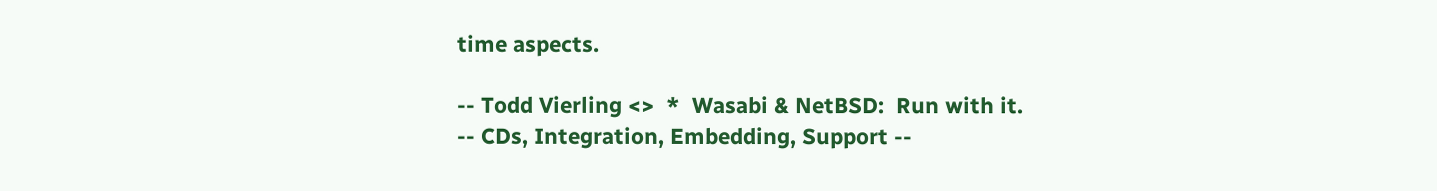time aspects.

-- Todd Vierling <>  *  Wasabi & NetBSD:  Run with it.
-- CDs, Integration, Embedding, Support --